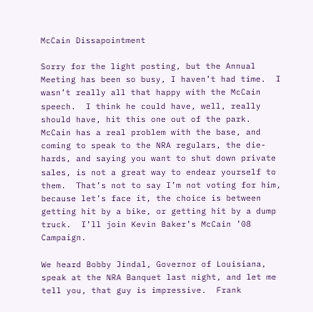McCain Dissapointment

Sorry for the light posting, but the Annual Meeting has been so busy, I haven’t had time.  I wasn’t really all that happy with the McCain speech.  I think he could have, well, really should have, hit this one out of the park.  McCain has a real problem with the base, and coming to speak to the NRA regulars, the die-hards, and saying you want to shut down private sales, is not a great way to endear yourself to them.  That’s not to say I’m not voting for him, because let’s face it, the choice is between getting hit by a bike, or getting hit by a dump truck.  I’ll join Kevin Baker’s McCain ’08 Campaign.

We heard Bobby Jindal, Governor of Louisiana, speak at the NRA Banquet last night, and let me tell you, that guy is impressive.  Frank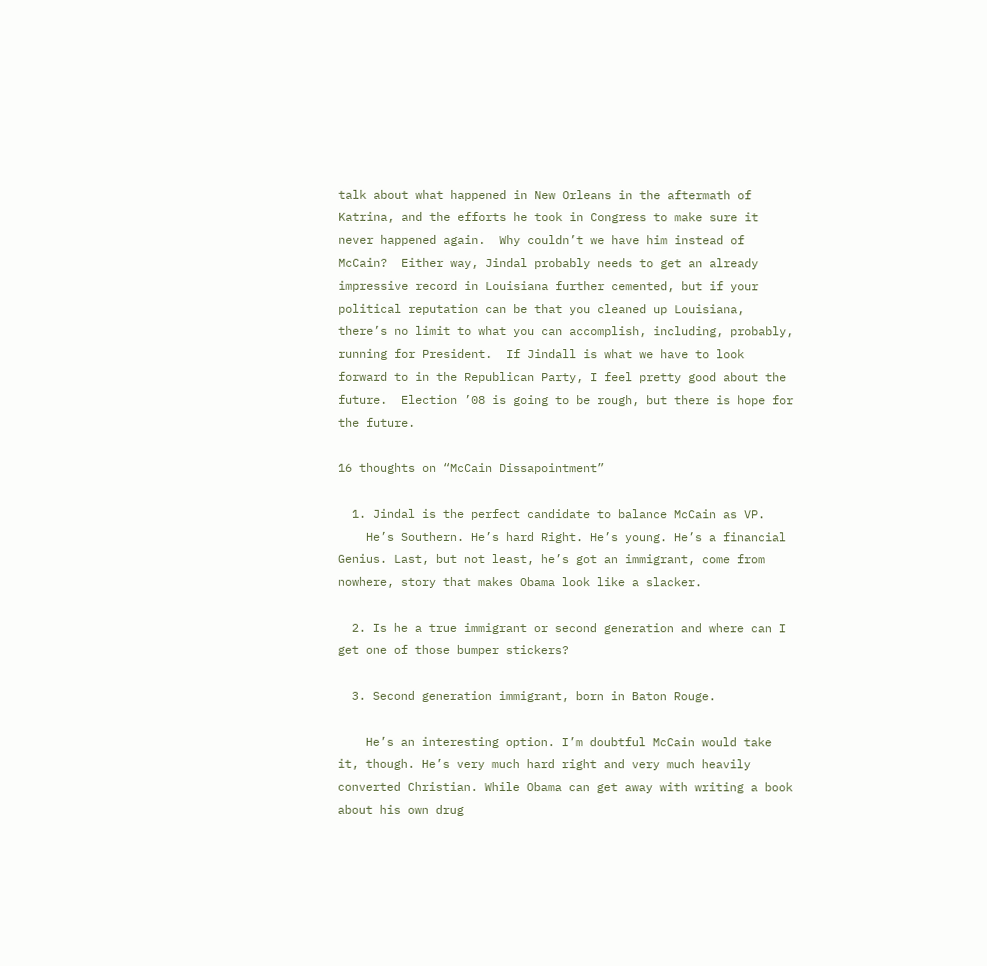talk about what happened in New Orleans in the aftermath of Katrina, and the efforts he took in Congress to make sure it never happened again.  Why couldn’t we have him instead of McCain?  Either way, Jindal probably needs to get an already impressive record in Louisiana further cemented, but if your political reputation can be that you cleaned up Louisiana, there’s no limit to what you can accomplish, including, probably, running for President.  If Jindall is what we have to look forward to in the Republican Party, I feel pretty good about the future.  Election ’08 is going to be rough, but there is hope for the future.

16 thoughts on “McCain Dissapointment”

  1. Jindal is the perfect candidate to balance McCain as VP.
    He’s Southern. He’s hard Right. He’s young. He’s a financial Genius. Last, but not least, he’s got an immigrant, come from nowhere, story that makes Obama look like a slacker.

  2. Is he a true immigrant or second generation and where can I get one of those bumper stickers?

  3. Second generation immigrant, born in Baton Rouge.

    He’s an interesting option. I’m doubtful McCain would take it, though. He’s very much hard right and very much heavily converted Christian. While Obama can get away with writing a book about his own drug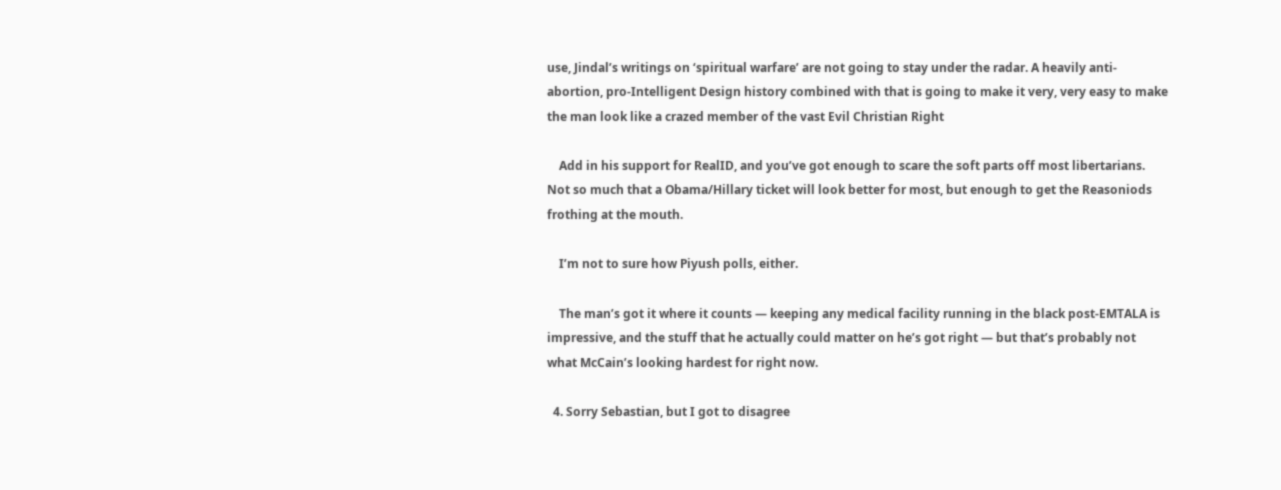use, Jindal’s writings on ‘spiritual warfare’ are not going to stay under the radar. A heavily anti-abortion, pro-Intelligent Design history combined with that is going to make it very, very easy to make the man look like a crazed member of the vast Evil Christian Right

    Add in his support for RealID, and you’ve got enough to scare the soft parts off most libertarians. Not so much that a Obama/Hillary ticket will look better for most, but enough to get the Reasoniods frothing at the mouth.

    I’m not to sure how Piyush polls, either.

    The man’s got it where it counts — keeping any medical facility running in the black post-EMTALA is impressive, and the stuff that he actually could matter on he’s got right — but that’s probably not what McCain’s looking hardest for right now.

  4. Sorry Sebastian, but I got to disagree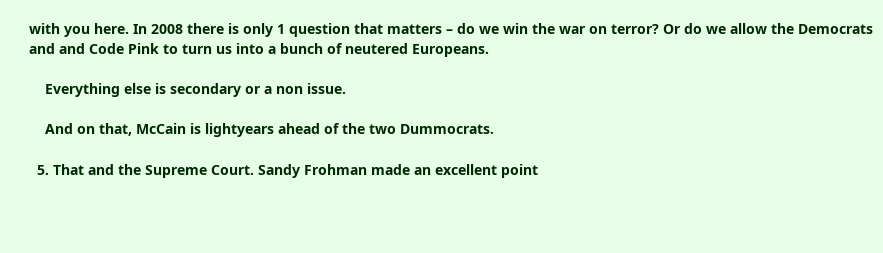with you here. In 2008 there is only 1 question that matters – do we win the war on terror? Or do we allow the Democrats and and Code Pink to turn us into a bunch of neutered Europeans.

    Everything else is secondary or a non issue.

    And on that, McCain is lightyears ahead of the two Dummocrats.

  5. That and the Supreme Court. Sandy Frohman made an excellent point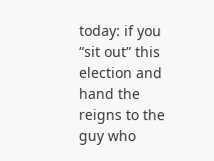today: if you “sit out” this election and hand the reigns to the guy who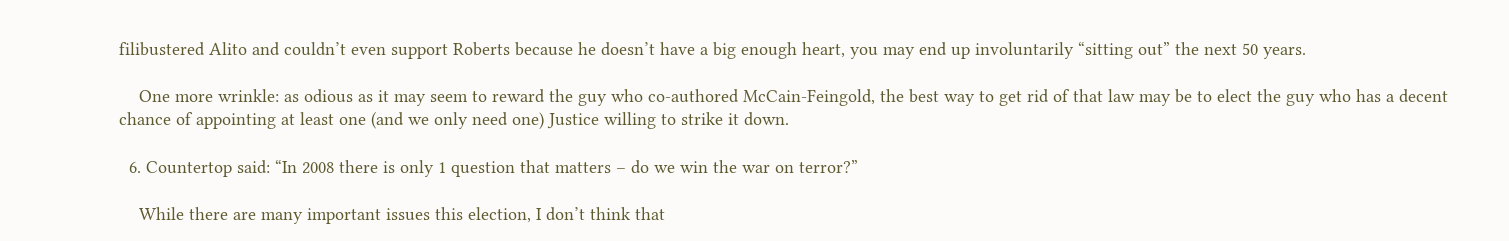filibustered Alito and couldn’t even support Roberts because he doesn’t have a big enough heart, you may end up involuntarily “sitting out” the next 50 years.

    One more wrinkle: as odious as it may seem to reward the guy who co-authored McCain-Feingold, the best way to get rid of that law may be to elect the guy who has a decent chance of appointing at least one (and we only need one) Justice willing to strike it down.

  6. Countertop said: “In 2008 there is only 1 question that matters – do we win the war on terror?”

    While there are many important issues this election, I don’t think that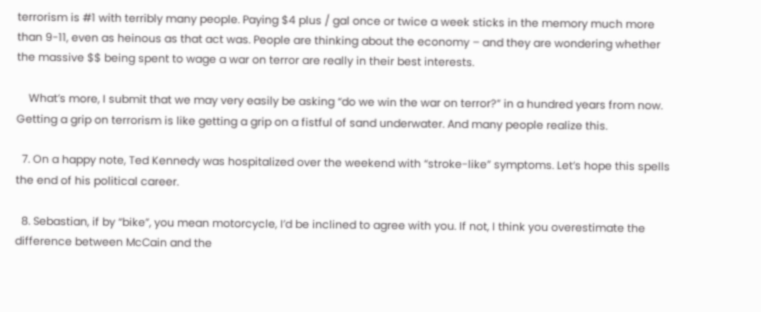terrorism is #1 with terribly many people. Paying $4 plus / gal once or twice a week sticks in the memory much more than 9-11, even as heinous as that act was. People are thinking about the economy – and they are wondering whether the massive $$ being spent to wage a war on terror are really in their best interests.

    What’s more, I submit that we may very easily be asking “do we win the war on terror?” in a hundred years from now. Getting a grip on terrorism is like getting a grip on a fistful of sand underwater. And many people realize this.

  7. On a happy note, Ted Kennedy was hospitalized over the weekend with “stroke-like” symptoms. Let’s hope this spells the end of his political career.

  8. Sebastian, if by “bike”, you mean motorcycle, I’d be inclined to agree with you. If not, I think you overestimate the difference between McCain and the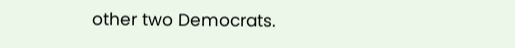other two Democrats.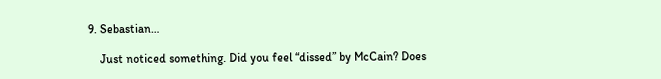9. Sebastian…

    Just noticed something. Did you feel “dissed” by McCain? Does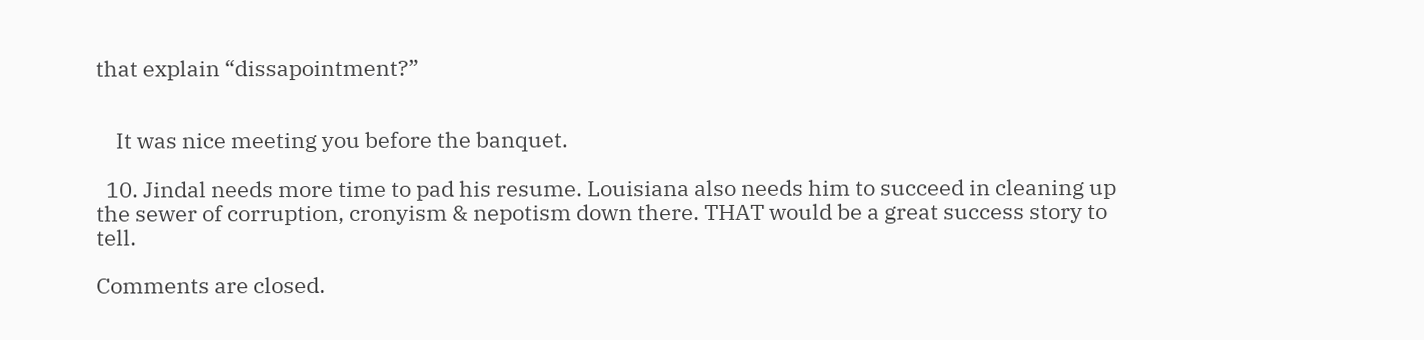that explain “dissapointment?”


    It was nice meeting you before the banquet.

  10. Jindal needs more time to pad his resume. Louisiana also needs him to succeed in cleaning up the sewer of corruption, cronyism & nepotism down there. THAT would be a great success story to tell.

Comments are closed.